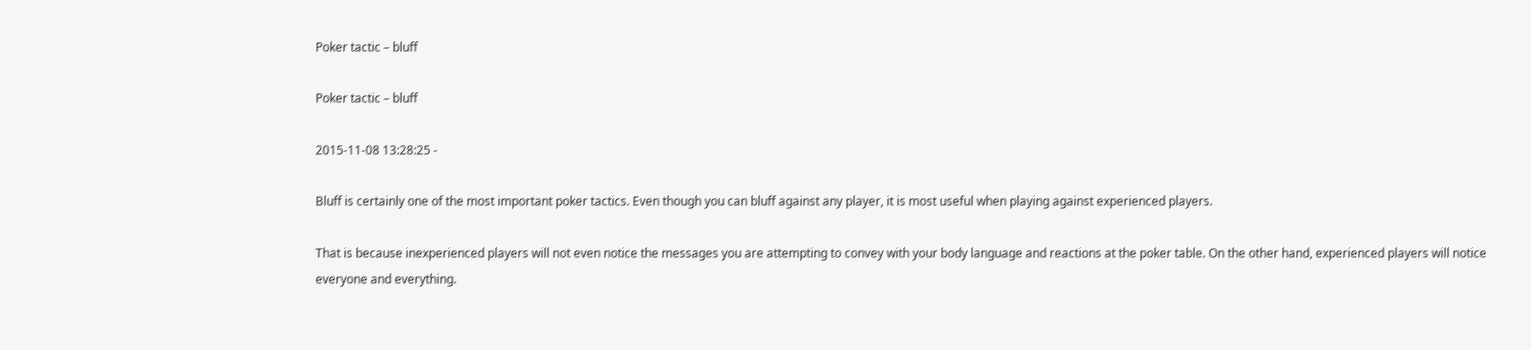Poker tactic – bluff

Poker tactic – bluff

2015-11-08 13:28:25 -

Bluff is certainly one of the most important poker tactics. Even though you can bluff against any player, it is most useful when playing against experienced players.

That is because inexperienced players will not even notice the messages you are attempting to convey with your body language and reactions at the poker table. On the other hand, experienced players will notice everyone and everything.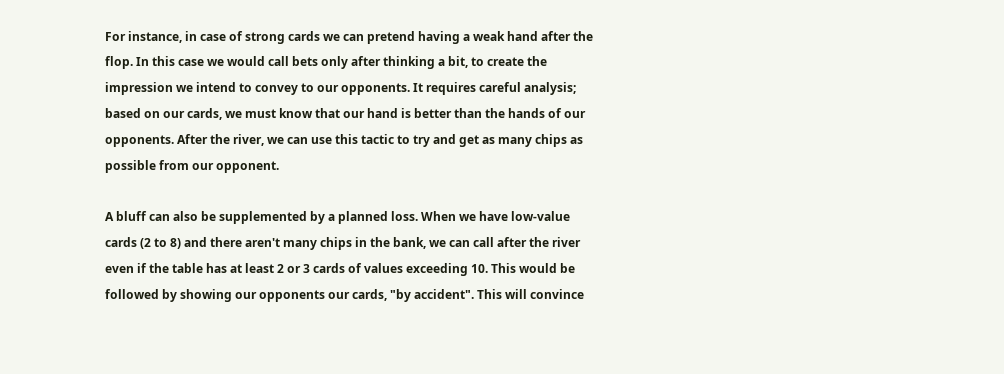For instance, in case of strong cards we can pretend having a weak hand after the flop. In this case we would call bets only after thinking a bit, to create the impression we intend to convey to our opponents. It requires careful analysis; based on our cards, we must know that our hand is better than the hands of our opponents. After the river, we can use this tactic to try and get as many chips as possible from our opponent.

A bluff can also be supplemented by a planned loss. When we have low-value cards (2 to 8) and there aren't many chips in the bank, we can call after the river even if the table has at least 2 or 3 cards of values exceeding 10. This would be followed by showing our opponents our cards, "by accident". This will convince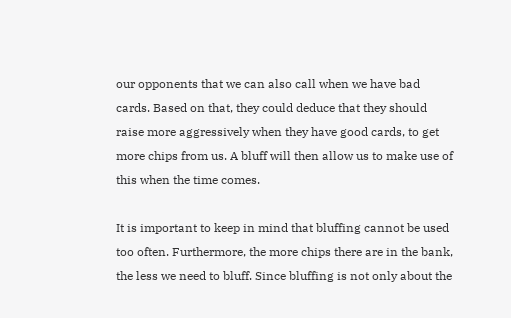our opponents that we can also call when we have bad cards. Based on that, they could deduce that they should raise more aggressively when they have good cards, to get more chips from us. A bluff will then allow us to make use of this when the time comes.

It is important to keep in mind that bluffing cannot be used too often. Furthermore, the more chips there are in the bank, the less we need to bluff. Since bluffing is not only about the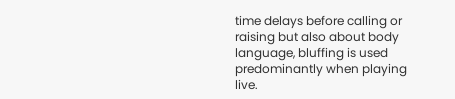time delays before calling or raising but also about body language, bluffing is used predominantly when playing live.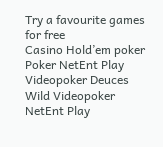Try a favourite games for free
Casino Hold’em poker Poker NetEnt Play
Videopoker Deuces Wild Videopoker NetEnt Play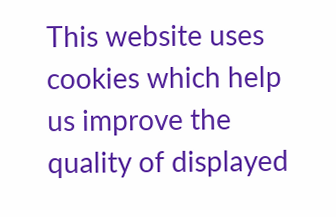This website uses cookies which help us improve the quality of displayed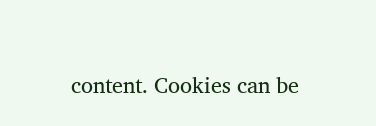content. Cookies can be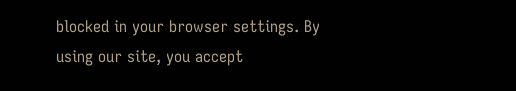blocked in your browser settings. By using our site, you accept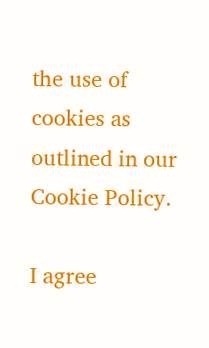the use of cookies as outlined in our Cookie Policy.

I agree